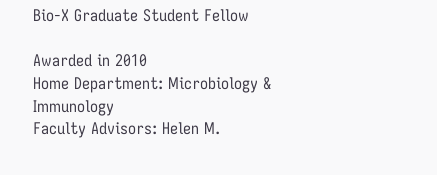Bio-X Graduate Student Fellow

Awarded in 2010
Home Department: Microbiology & Immunology
Faculty Advisors: Helen M.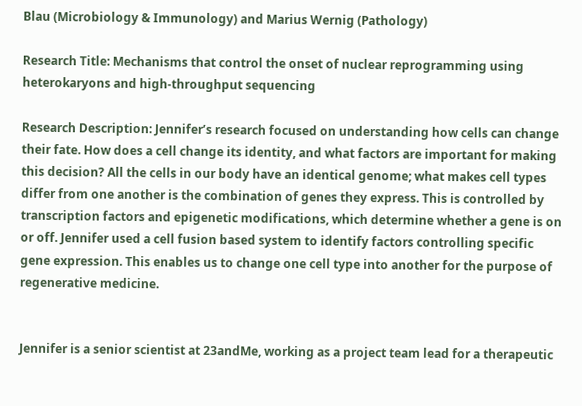Blau (Microbiology & Immunology) and Marius Wernig (Pathology)

Research Title: Mechanisms that control the onset of nuclear reprogramming using heterokaryons and high-throughput sequencing

Research Description: Jennifer’s research focused on understanding how cells can change their fate. How does a cell change its identity, and what factors are important for making this decision? All the cells in our body have an identical genome; what makes cell types differ from one another is the combination of genes they express. This is controlled by transcription factors and epigenetic modifications, which determine whether a gene is on or off. Jennifer used a cell fusion based system to identify factors controlling specific gene expression. This enables us to change one cell type into another for the purpose of regenerative medicine.


Jennifer is a senior scientist at 23andMe, working as a project team lead for a therapeutic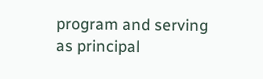program and serving as principal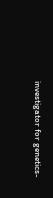investigator for genetics-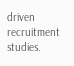driven recruitment studies.